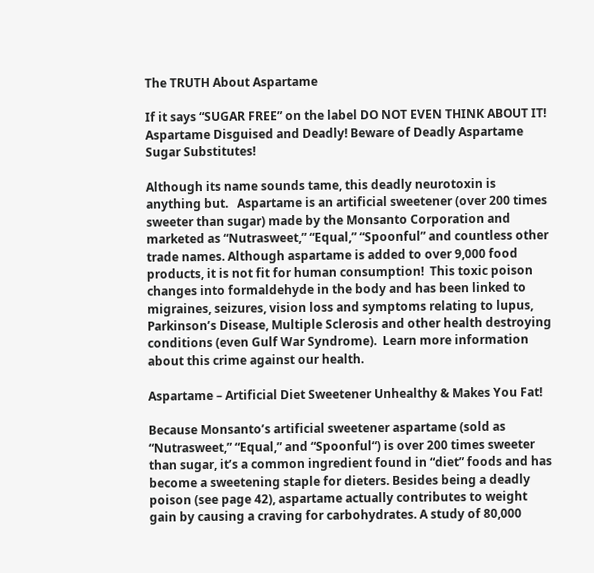The TRUTH About Aspartame

If it says “SUGAR FREE” on the label DO NOT EVEN THINK ABOUT IT! Aspartame Disguised and Deadly! Beware of Deadly Aspartame Sugar Substitutes!

Although its name sounds tame, this deadly neurotoxin is anything but.   Aspartame is an artificial sweetener (over 200 times sweeter than sugar) made by the Monsanto Corporation and marketed as “Nutrasweet,” “Equal,” “Spoonful” and countless other trade names. Although aspartame is added to over 9,000 food products, it is not fit for human consumption!  This toxic poison changes into formaldehyde in the body and has been linked to migraines, seizures, vision loss and symptoms relating to lupus, Parkinson’s Disease, Multiple Sclerosis and other health destroying conditions (even Gulf War Syndrome).  Learn more information about this crime against our health.

Aspartame – Artificial Diet Sweetener Unhealthy & Makes You Fat!

Because Monsanto’s artificial sweetener aspartame (sold as “Nutrasweet,” “Equal,” and “Spoonful“) is over 200 times sweeter than sugar, it’s a common ingredient found in “diet” foods and has become a sweetening staple for dieters. Besides being a deadly poison (see page 42), aspartame actually contributes to weight gain by causing a craving for carbohydrates. A study of 80,000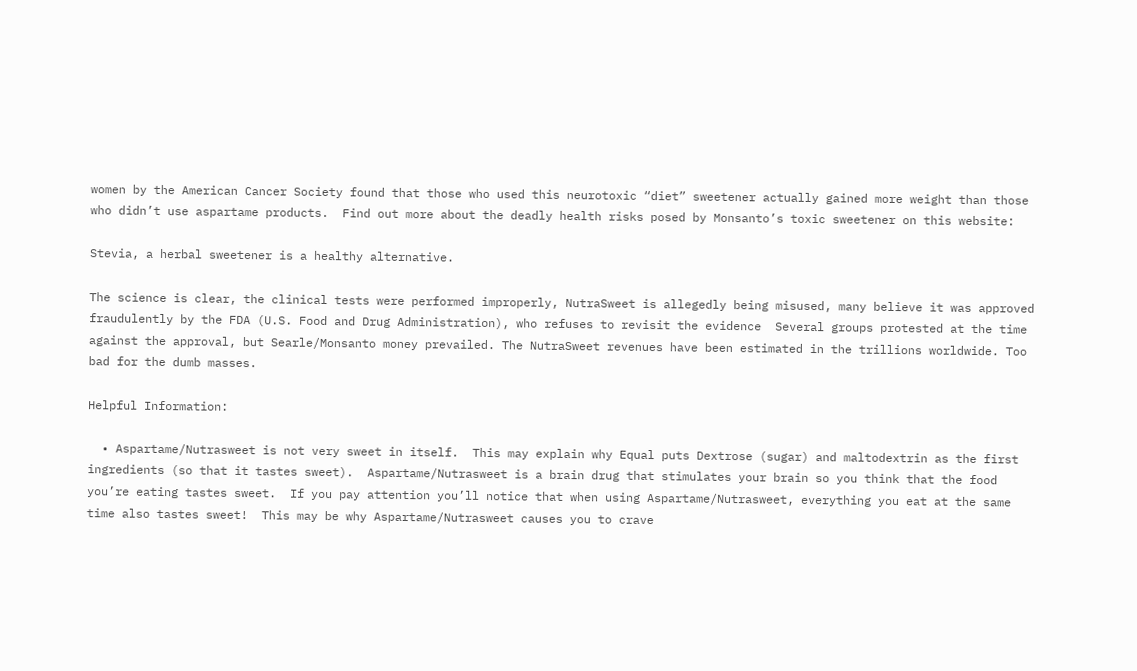women by the American Cancer Society found that those who used this neurotoxic “diet” sweetener actually gained more weight than those who didn’t use aspartame products.  Find out more about the deadly health risks posed by Monsanto’s toxic sweetener on this website:

Stevia, a herbal sweetener is a healthy alternative.

The science is clear, the clinical tests were performed improperly, NutraSweet is allegedly being misused, many believe it was approved fraudulently by the FDA (U.S. Food and Drug Administration), who refuses to revisit the evidence  Several groups protested at the time against the approval, but Searle/Monsanto money prevailed. The NutraSweet revenues have been estimated in the trillions worldwide. Too bad for the dumb masses.

Helpful Information:

  • Aspartame/Nutrasweet is not very sweet in itself.  This may explain why Equal puts Dextrose (sugar) and maltodextrin as the first ingredients (so that it tastes sweet).  Aspartame/Nutrasweet is a brain drug that stimulates your brain so you think that the food you’re eating tastes sweet.  If you pay attention you’ll notice that when using Aspartame/Nutrasweet, everything you eat at the same time also tastes sweet!  This may be why Aspartame/Nutrasweet causes you to crave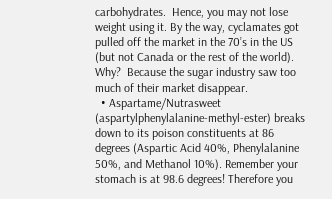carbohydrates.  Hence, you may not lose weight using it. By the way, cyclamates got pulled off the market in the 70’s in the US (but not Canada or the rest of the world).  Why?  Because the sugar industry saw too much of their market disappear.
  • Aspartame/Nutrasweet (aspartylphenylalanine-methyl-ester) breaks down to its poison constituents at 86 degrees (Aspartic Acid 40%, Phenylalanine 50%, and Methanol 10%). Remember your stomach is at 98.6 degrees! Therefore you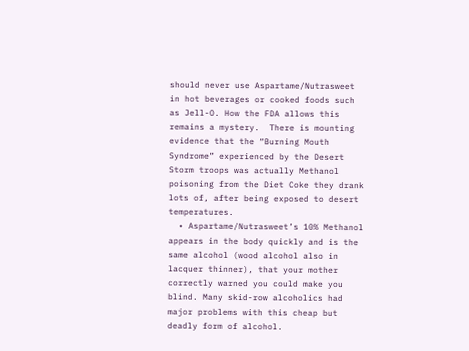should never use Aspartame/Nutrasweet in hot beverages or cooked foods such as Jell-O. How the FDA allows this remains a mystery.  There is mounting evidence that the “Burning Mouth Syndrome” experienced by the Desert Storm troops was actually Methanol poisoning from the Diet Coke they drank lots of, after being exposed to desert temperatures.
  • Aspartame/Nutrasweet’s 10% Methanol appears in the body quickly and is the same alcohol (wood alcohol also in lacquer thinner), that your mother correctly warned you could make you blind. Many skid-row alcoholics had major problems with this cheap but deadly form of alcohol.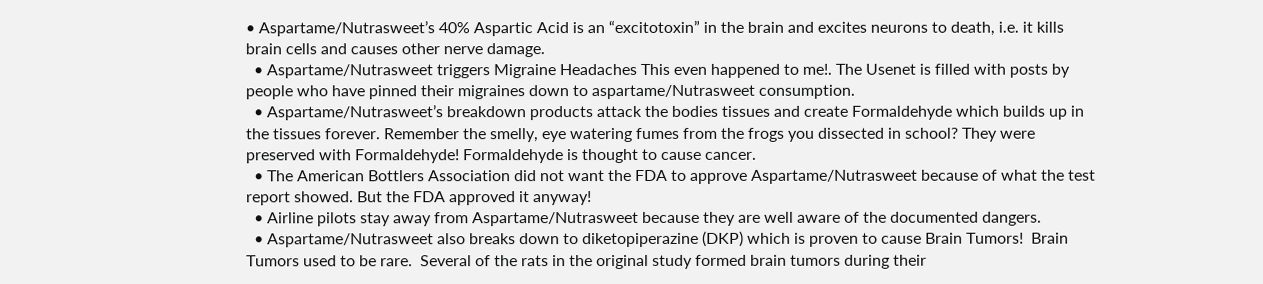• Aspartame/Nutrasweet’s 40% Aspartic Acid is an “excitotoxin” in the brain and excites neurons to death, i.e. it kills brain cells and causes other nerve damage.
  • Aspartame/Nutrasweet triggers Migraine Headaches This even happened to me!. The Usenet is filled with posts by people who have pinned their migraines down to aspartame/Nutrasweet consumption.
  • Aspartame/Nutrasweet’s breakdown products attack the bodies tissues and create Formaldehyde which builds up in the tissues forever. Remember the smelly, eye watering fumes from the frogs you dissected in school? They were preserved with Formaldehyde! Formaldehyde is thought to cause cancer.
  • The American Bottlers Association did not want the FDA to approve Aspartame/Nutrasweet because of what the test report showed. But the FDA approved it anyway!
  • Airline pilots stay away from Aspartame/Nutrasweet because they are well aware of the documented dangers.
  • Aspartame/Nutrasweet also breaks down to diketopiperazine (DKP) which is proven to cause Brain Tumors!  Brain Tumors used to be rare.  Several of the rats in the original study formed brain tumors during their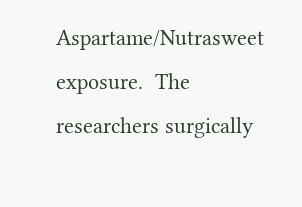Aspartame/Nutrasweet exposure.  The researchers surgically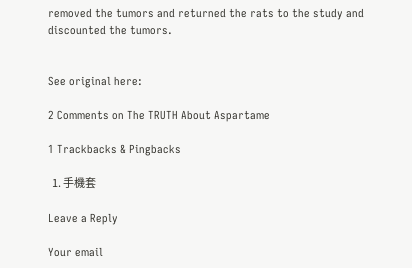removed the tumors and returned the rats to the study and discounted the tumors.


See original here:

2 Comments on The TRUTH About Aspartame

1 Trackbacks & Pingbacks

  1. 手機套

Leave a Reply

Your email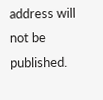address will not be published.